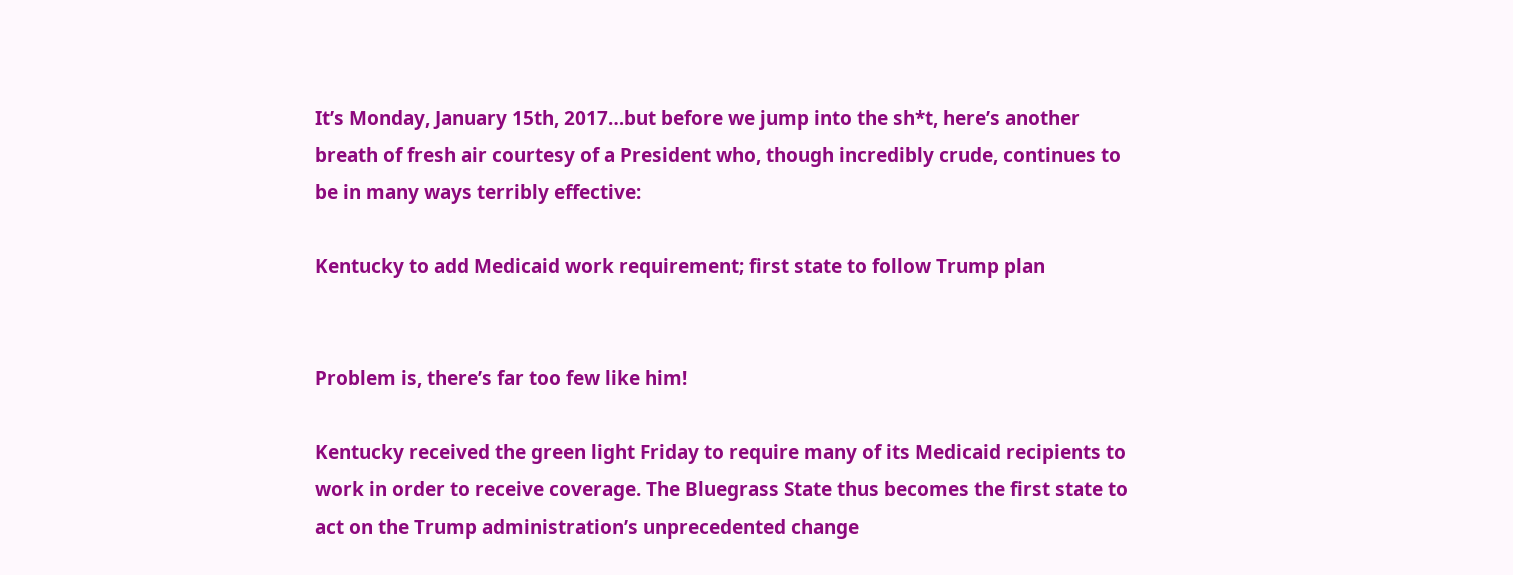It’s Monday, January 15th, 2017…but before we jump into the sh*t, here’s another breath of fresh air courtesy of a President who, though incredibly crude, continues to be in many ways terribly effective:

Kentucky to add Medicaid work requirement; first state to follow Trump plan


Problem is, there’s far too few like him!

Kentucky received the green light Friday to require many of its Medicaid recipients to work in order to receive coverage. The Bluegrass State thus becomes the first state to act on the Trump administration’s unprecedented change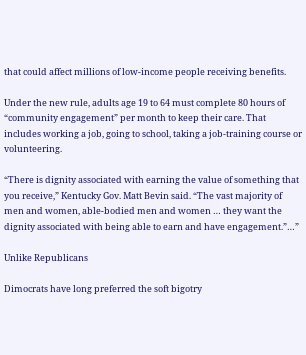that could affect millions of low-income people receiving benefits.

Under the new rule, adults age 19 to 64 must complete 80 hours of “community engagement” per month to keep their care. That includes working a job, going to school, taking a job-training course or volunteering.

“There is dignity associated with earning the value of something that you receive,” Kentucky Gov. Matt Bevin said. “The vast majority of men and women, able-bodied men and women … they want the dignity associated with being able to earn and have engagement.”…”

Unlike Republicans

Dimocrats have long preferred the soft bigotry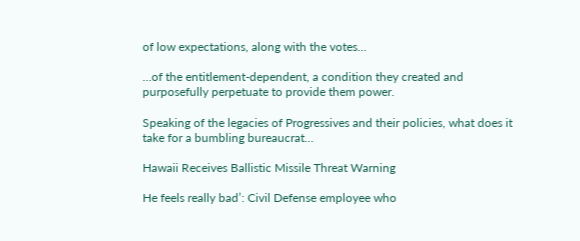of low expectations, along with the votes…

…of the entitlement-dependent, a condition they created and purposefully perpetuate to provide them power.

Speaking of the legacies of Progressives and their policies, what does it take for a bumbling bureaucrat…

Hawaii Receives Ballistic Missile Threat Warning

He feels really bad’: Civil Defense employee who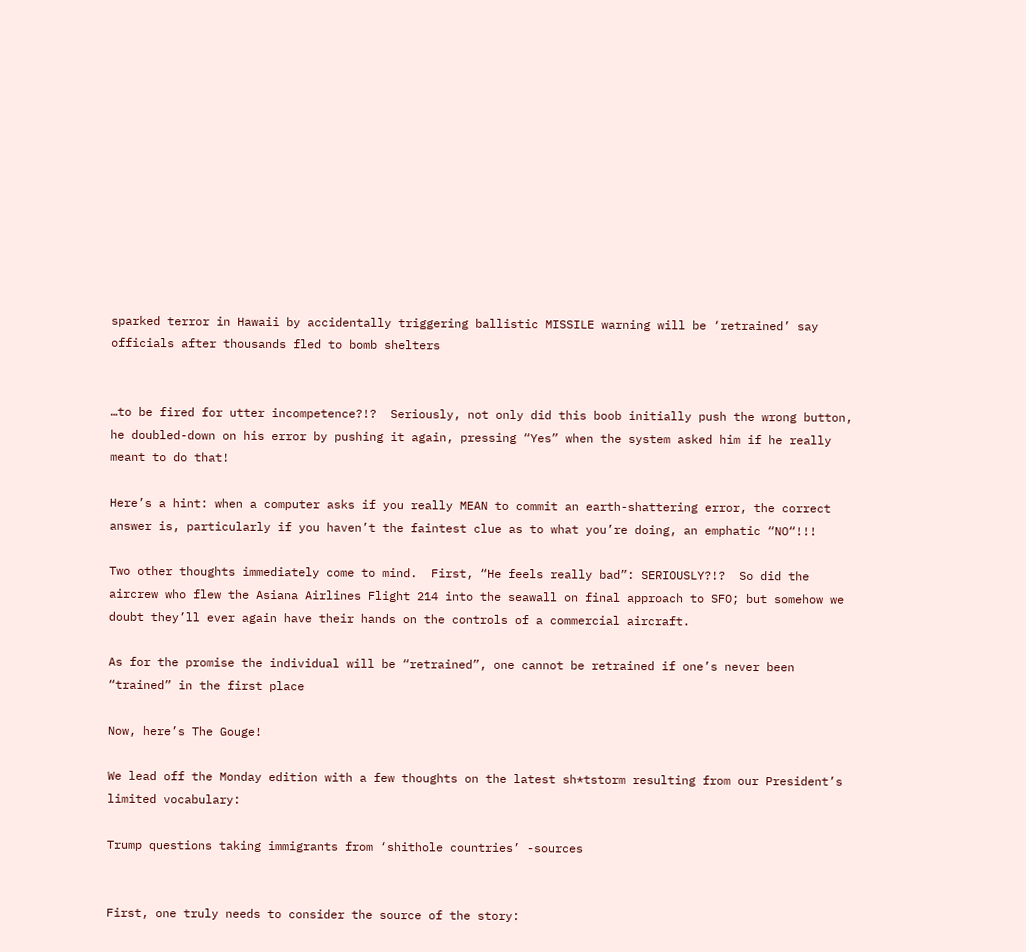sparked terror in Hawaii by accidentally triggering ballistic MISSILE warning will be ‘retrained’ say officials after thousands fled to bomb shelters


…to be fired for utter incompetence?!?  Seriously, not only did this boob initially push the wrong button, he doubled-down on his error by pushing it again, pressing “Yes” when the system asked him if he really meant to do that!

Here’s a hint: when a computer asks if you really MEAN to commit an earth-shattering error, the correct answer is, particularly if you haven’t the faintest clue as to what you’re doing, an emphatic “NO“!!!

Two other thoughts immediately come to mind.  First, “He feels really bad”: SERIOUSLY?!?  So did the aircrew who flew the Asiana Airlines Flight 214 into the seawall on final approach to SFO; but somehow we doubt they’ll ever again have their hands on the controls of a commercial aircraft.

As for the promise the individual will be “retrained”, one cannot be retrained if one’s never been “trained” in the first place

Now, here’s The Gouge!

We lead off the Monday edition with a few thoughts on the latest sh*tstorm resulting from our President’s limited vocabulary:

Trump questions taking immigrants from ‘shithole countries’ -sources


First, one truly needs to consider the source of the story: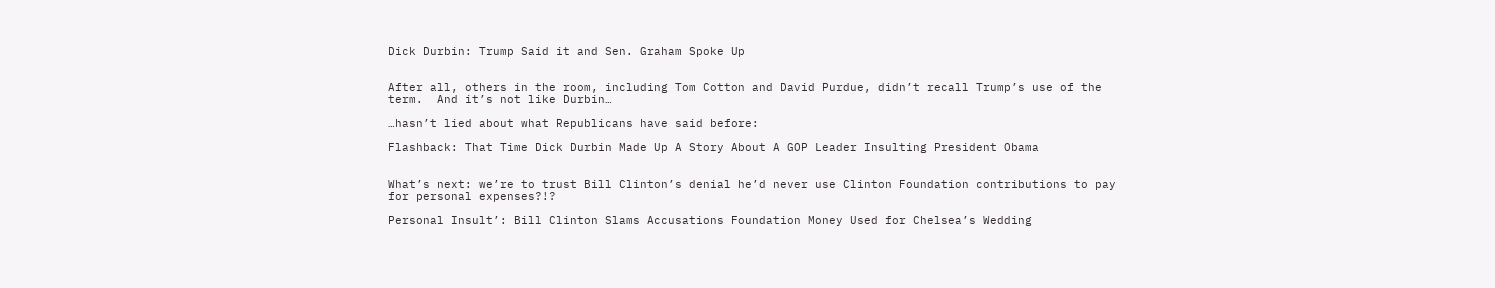Dick Durbin: Trump Said it and Sen. Graham Spoke Up


After all, others in the room, including Tom Cotton and David Purdue, didn’t recall Trump’s use of the term.  And it’s not like Durbin…

…hasn’t lied about what Republicans have said before:

Flashback: That Time Dick Durbin Made Up A Story About A GOP Leader Insulting President Obama


What’s next: we’re to trust Bill Clinton’s denial he’d never use Clinton Foundation contributions to pay for personal expenses?!?

Personal Insult’: Bill Clinton Slams Accusations Foundation Money Used for Chelsea’s Wedding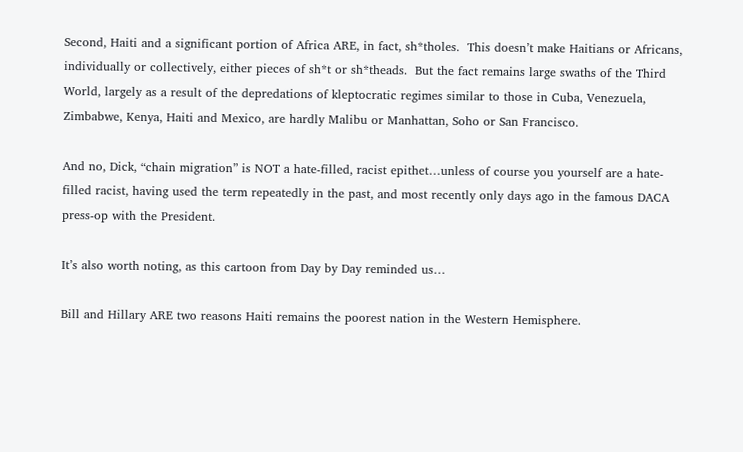Second, Haiti and a significant portion of Africa ARE, in fact, sh*tholes.  This doesn’t make Haitians or Africans, individually or collectively, either pieces of sh*t or sh*theads.  But the fact remains large swaths of the Third World, largely as a result of the depredations of kleptocratic regimes similar to those in Cuba, Venezuela, Zimbabwe, Kenya, Haiti and Mexico, are hardly Malibu or Manhattan, Soho or San Francisco.

And no, Dick, “chain migration” is NOT a hate-filled, racist epithet…unless of course you yourself are a hate-filled racist, having used the term repeatedly in the past, and most recently only days ago in the famous DACA press-op with the President.

It’s also worth noting, as this cartoon from Day by Day reminded us…

Bill and Hillary ARE two reasons Haiti remains the poorest nation in the Western Hemisphere.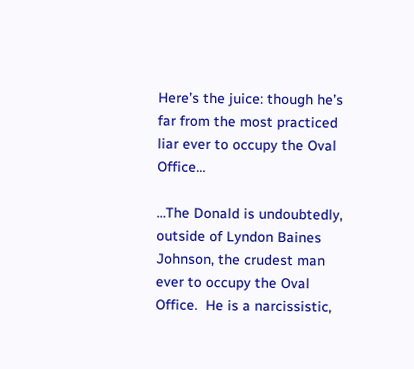Here’s the juice: though he’s far from the most practiced liar ever to occupy the Oval Office…

…The Donald is undoubtedly, outside of Lyndon Baines Johnson, the crudest man ever to occupy the Oval Office.  He is a narcissistic,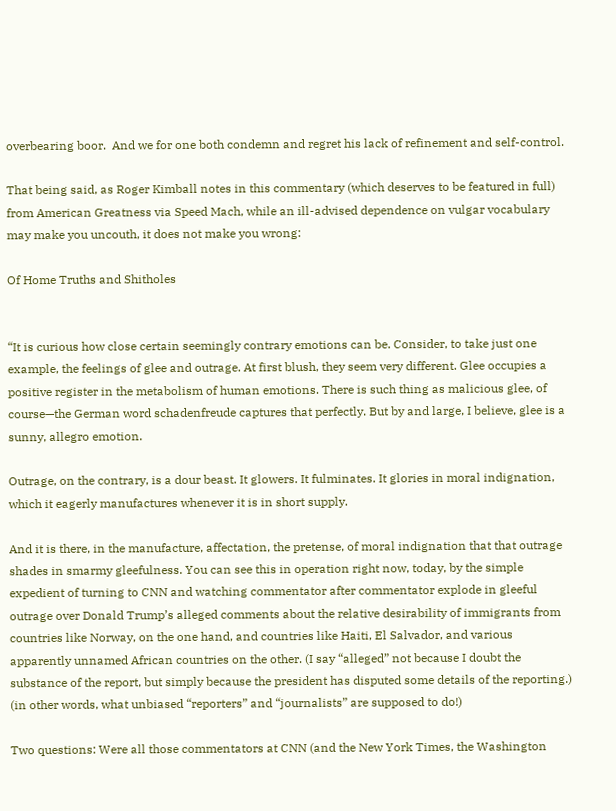overbearing boor.  And we for one both condemn and regret his lack of refinement and self-control.

That being said, as Roger Kimball notes in this commentary (which deserves to be featured in full) from American Greatness via Speed Mach, while an ill-advised dependence on vulgar vocabulary may make you uncouth, it does not make you wrong:

Of Home Truths and Shitholes


“It is curious how close certain seemingly contrary emotions can be. Consider, to take just one example, the feelings of glee and outrage. At first blush, they seem very different. Glee occupies a positive register in the metabolism of human emotions. There is such thing as malicious glee, of course—the German word schadenfreude captures that perfectly. But by and large, I believe, glee is a sunny, allegro emotion.

Outrage, on the contrary, is a dour beast. It glowers. It fulminates. It glories in moral indignation, which it eagerly manufactures whenever it is in short supply.

And it is there, in the manufacture, affectation, the pretense, of moral indignation that that outrage shades in smarmy gleefulness. You can see this in operation right now, today, by the simple expedient of turning to CNN and watching commentator after commentator explode in gleeful outrage over Donald Trump’s alleged comments about the relative desirability of immigrants from countries like Norway, on the one hand, and countries like Haiti, El Salvador, and various apparently unnamed African countries on the other. (I say “alleged” not because I doubt the substance of the report, but simply because the president has disputed some details of the reporting.) (in other words, what unbiased “reporters” and “journalists” are supposed to do!)

Two questions: Were all those commentators at CNN (and the New York Times, the Washington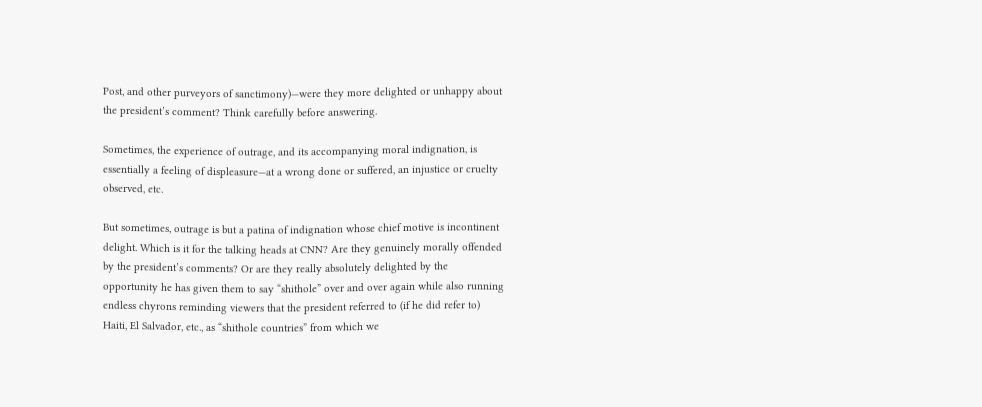Post, and other purveyors of sanctimony)—were they more delighted or unhappy about the president’s comment? Think carefully before answering.

Sometimes, the experience of outrage, and its accompanying moral indignation, is essentially a feeling of displeasure—at a wrong done or suffered, an injustice or cruelty observed, etc.

But sometimes, outrage is but a patina of indignation whose chief motive is incontinent delight. Which is it for the talking heads at CNN? Are they genuinely morally offended by the president’s comments? Or are they really absolutely delighted by the opportunity he has given them to say “shithole” over and over again while also running endless chyrons reminding viewers that the president referred to (if he did refer to) Haiti, El Salvador, etc., as “shithole countries” from which we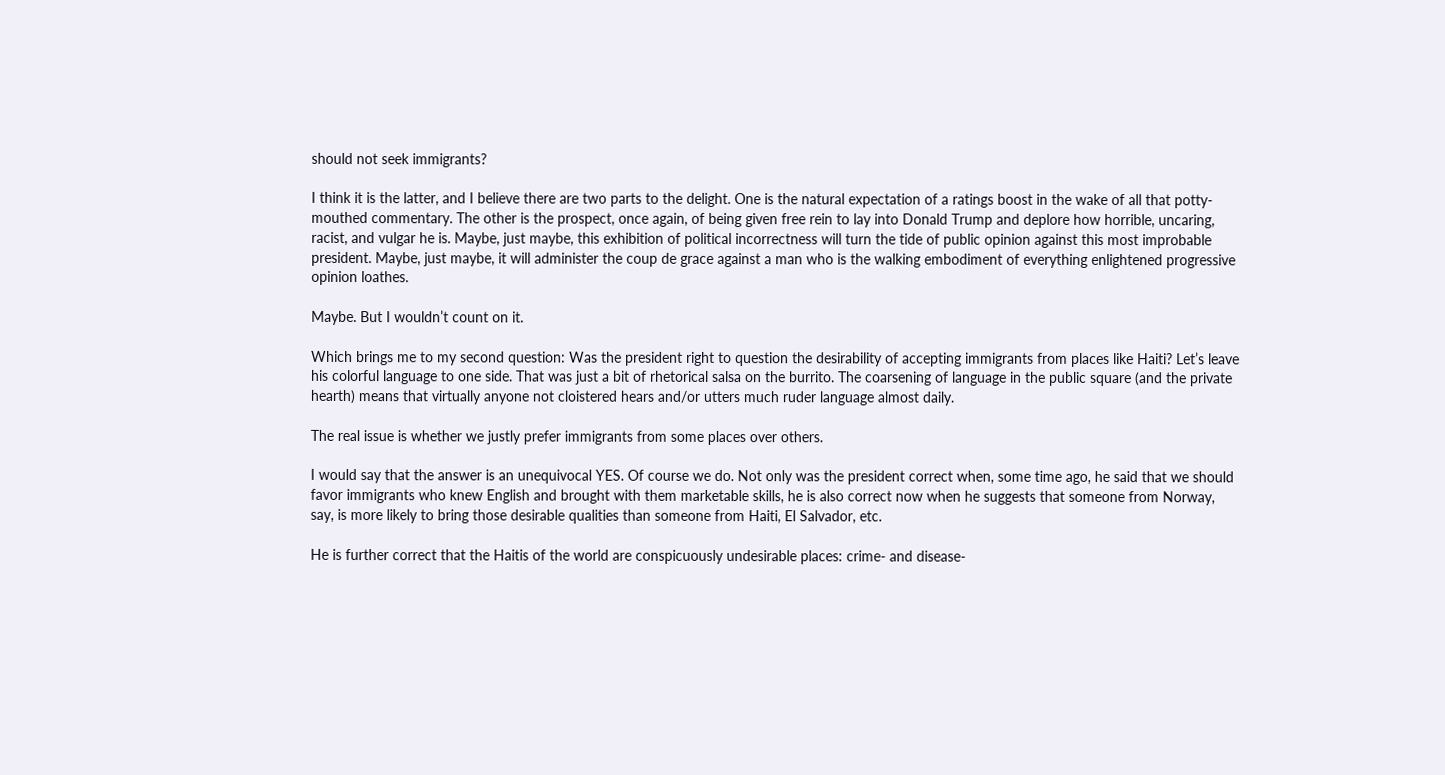should not seek immigrants?

I think it is the latter, and I believe there are two parts to the delight. One is the natural expectation of a ratings boost in the wake of all that potty-mouthed commentary. The other is the prospect, once again, of being given free rein to lay into Donald Trump and deplore how horrible, uncaring, racist, and vulgar he is. Maybe, just maybe, this exhibition of political incorrectness will turn the tide of public opinion against this most improbable president. Maybe, just maybe, it will administer the coup de grace against a man who is the walking embodiment of everything enlightened progressive opinion loathes.

Maybe. But I wouldn’t count on it.

Which brings me to my second question: Was the president right to question the desirability of accepting immigrants from places like Haiti? Let’s leave his colorful language to one side. That was just a bit of rhetorical salsa on the burrito. The coarsening of language in the public square (and the private hearth) means that virtually anyone not cloistered hears and/or utters much ruder language almost daily.

The real issue is whether we justly prefer immigrants from some places over others.

I would say that the answer is an unequivocal YES. Of course we do. Not only was the president correct when, some time ago, he said that we should favor immigrants who knew English and brought with them marketable skills, he is also correct now when he suggests that someone from Norway, say, is more likely to bring those desirable qualities than someone from Haiti, El Salvador, etc.

He is further correct that the Haitis of the world are conspicuously undesirable places: crime- and disease-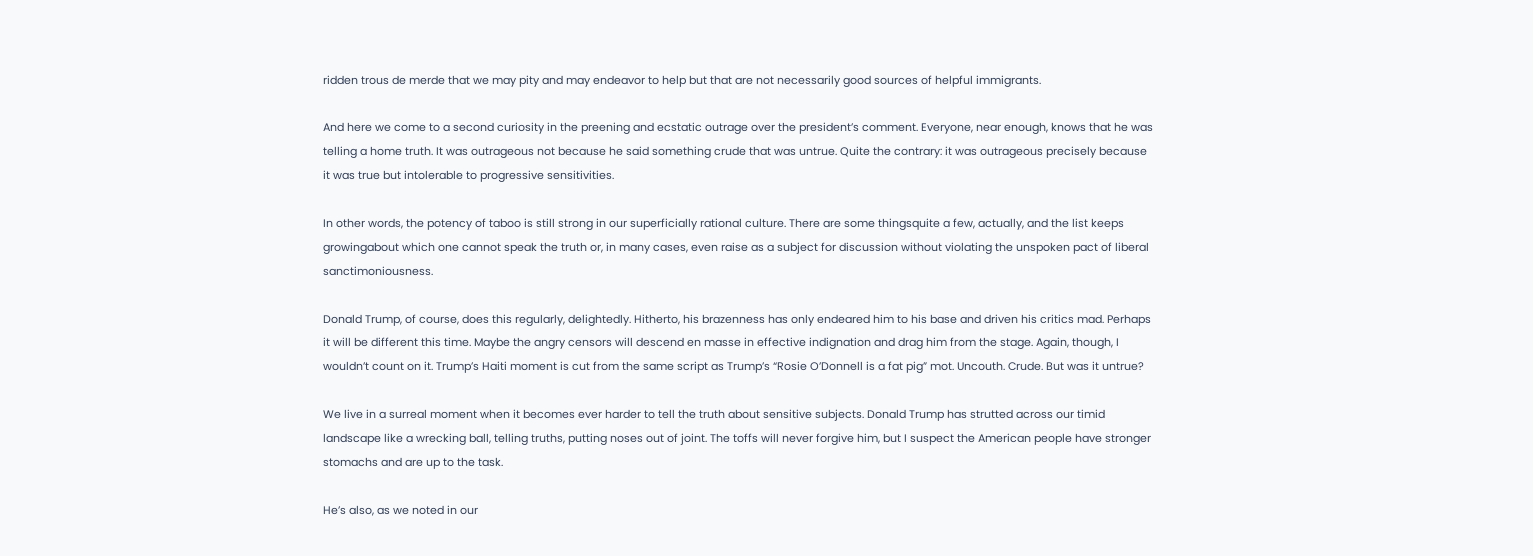ridden trous de merde that we may pity and may endeavor to help but that are not necessarily good sources of helpful immigrants.

And here we come to a second curiosity in the preening and ecstatic outrage over the president’s comment. Everyone, near enough, knows that he was telling a home truth. It was outrageous not because he said something crude that was untrue. Quite the contrary: it was outrageous precisely because it was true but intolerable to progressive sensitivities.

In other words, the potency of taboo is still strong in our superficially rational culture. There are some thingsquite a few, actually, and the list keeps growingabout which one cannot speak the truth or, in many cases, even raise as a subject for discussion without violating the unspoken pact of liberal sanctimoniousness.

Donald Trump, of course, does this regularly, delightedly. Hitherto, his brazenness has only endeared him to his base and driven his critics mad. Perhaps it will be different this time. Maybe the angry censors will descend en masse in effective indignation and drag him from the stage. Again, though, I wouldn’t count on it. Trump’s Haiti moment is cut from the same script as Trump’s “Rosie O’Donnell is a fat pig” mot. Uncouth. Crude. But was it untrue?

We live in a surreal moment when it becomes ever harder to tell the truth about sensitive subjects. Donald Trump has strutted across our timid landscape like a wrecking ball, telling truths, putting noses out of joint. The toffs will never forgive him, but I suspect the American people have stronger stomachs and are up to the task.

He’s also, as we noted in our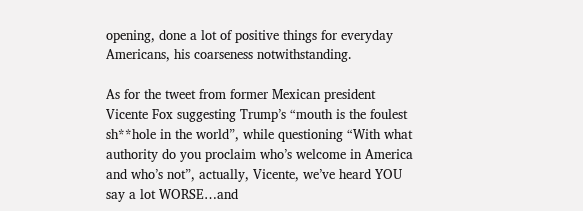opening, done a lot of positive things for everyday Americans, his coarseness notwithstanding.

As for the tweet from former Mexican president Vicente Fox suggesting Trump’s “mouth is the foulest sh**hole in the world”, while questioning “With what authority do you proclaim who’s welcome in America and who’s not”, actually, Vicente, we’ve heard YOU say a lot WORSE…and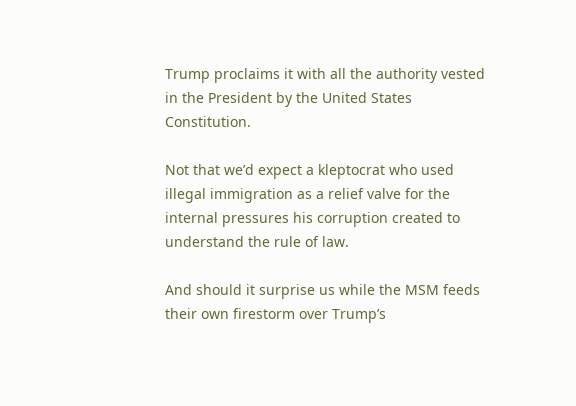Trump proclaims it with all the authority vested in the President by the United States Constitution.

Not that we’d expect a kleptocrat who used illegal immigration as a relief valve for the internal pressures his corruption created to understand the rule of law.

And should it surprise us while the MSM feeds their own firestorm over Trump’s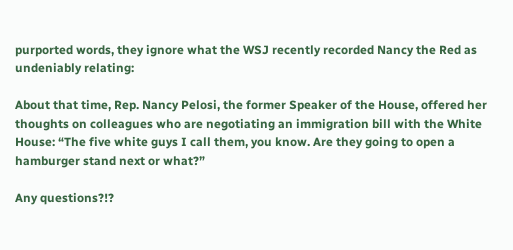purported words, they ignore what the WSJ recently recorded Nancy the Red as undeniably relating:

About that time, Rep. Nancy Pelosi, the former Speaker of the House, offered her thoughts on colleagues who are negotiating an immigration bill with the White House: “The five white guys I call them, you know. Are they going to open a hamburger stand next or what?”

Any questions?!?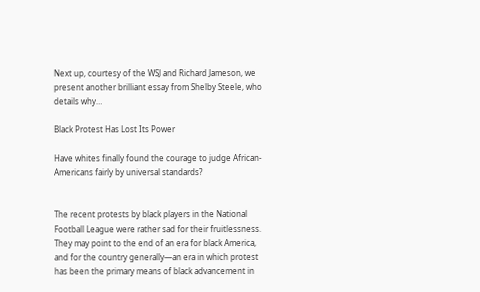Next up, courtesy of the WSJ and Richard Jameson, we present another brilliant essay from Shelby Steele, who details why…

Black Protest Has Lost Its Power

Have whites finally found the courage to judge African-Americans fairly by universal standards?


The recent protests by black players in the National Football League were rather sad for their fruitlessness. They may point to the end of an era for black America, and for the country generally—an era in which protest has been the primary means of black advancement in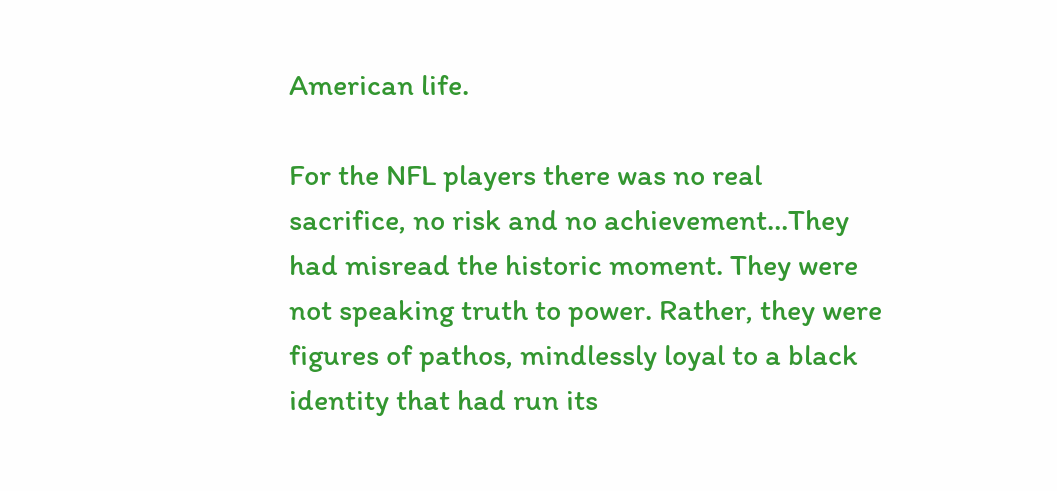American life.

For the NFL players there was no real sacrifice, no risk and no achievement…They had misread the historic moment. They were not speaking truth to power. Rather, they were figures of pathos, mindlessly loyal to a black identity that had run its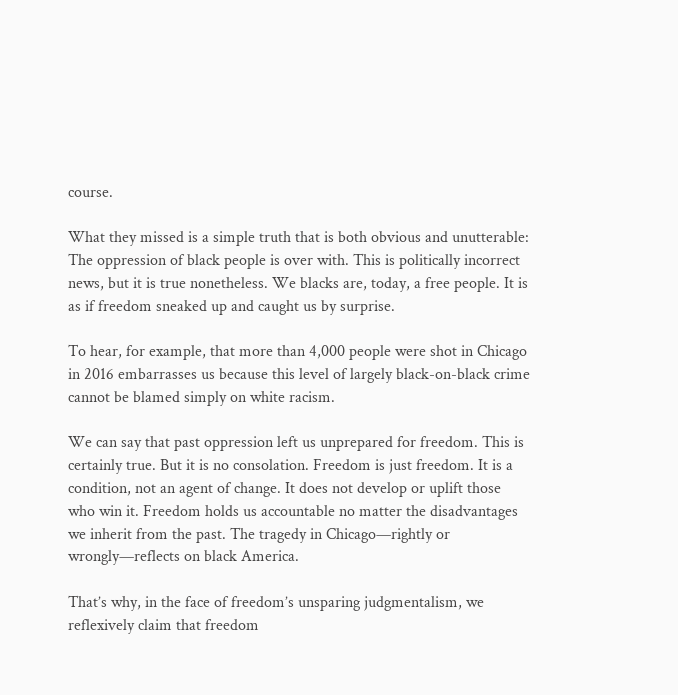course.

What they missed is a simple truth that is both obvious and unutterable: The oppression of black people is over with. This is politically incorrect news, but it is true nonetheless. We blacks are, today, a free people. It is as if freedom sneaked up and caught us by surprise.

To hear, for example, that more than 4,000 people were shot in Chicago in 2016 embarrasses us because this level of largely black-on-black crime cannot be blamed simply on white racism.

We can say that past oppression left us unprepared for freedom. This is certainly true. But it is no consolation. Freedom is just freedom. It is a condition, not an agent of change. It does not develop or uplift those who win it. Freedom holds us accountable no matter the disadvantages we inherit from the past. The tragedy in Chicago—rightly or wrongly—reflects on black America.

That’s why, in the face of freedom’s unsparing judgmentalism, we reflexively claim that freedom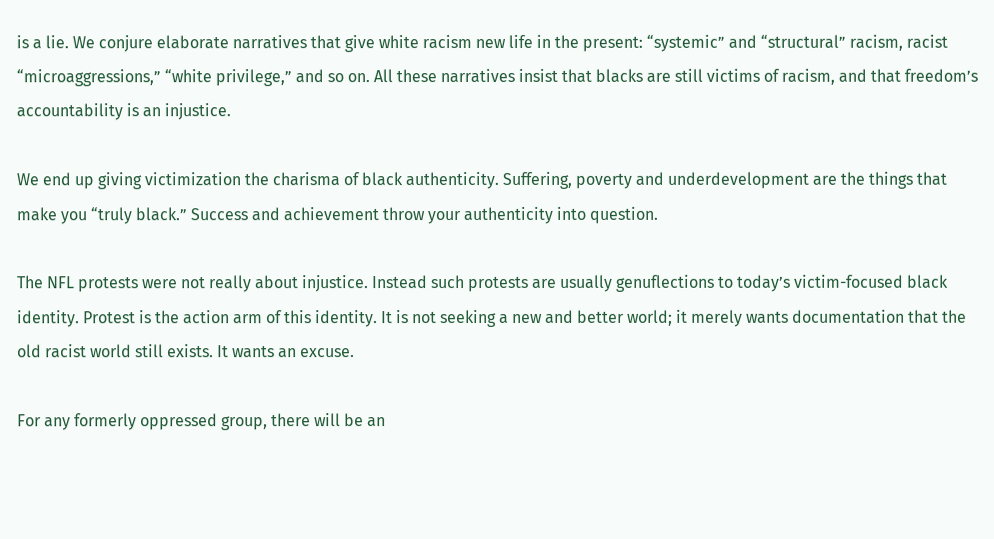is a lie. We conjure elaborate narratives that give white racism new life in the present: “systemic” and “structural” racism, racist “microaggressions,” “white privilege,” and so on. All these narratives insist that blacks are still victims of racism, and that freedom’s accountability is an injustice.

We end up giving victimization the charisma of black authenticity. Suffering, poverty and underdevelopment are the things that make you “truly black.” Success and achievement throw your authenticity into question.

The NFL protests were not really about injustice. Instead such protests are usually genuflections to today’s victim-focused black identity. Protest is the action arm of this identity. It is not seeking a new and better world; it merely wants documentation that the old racist world still exists. It wants an excuse.

For any formerly oppressed group, there will be an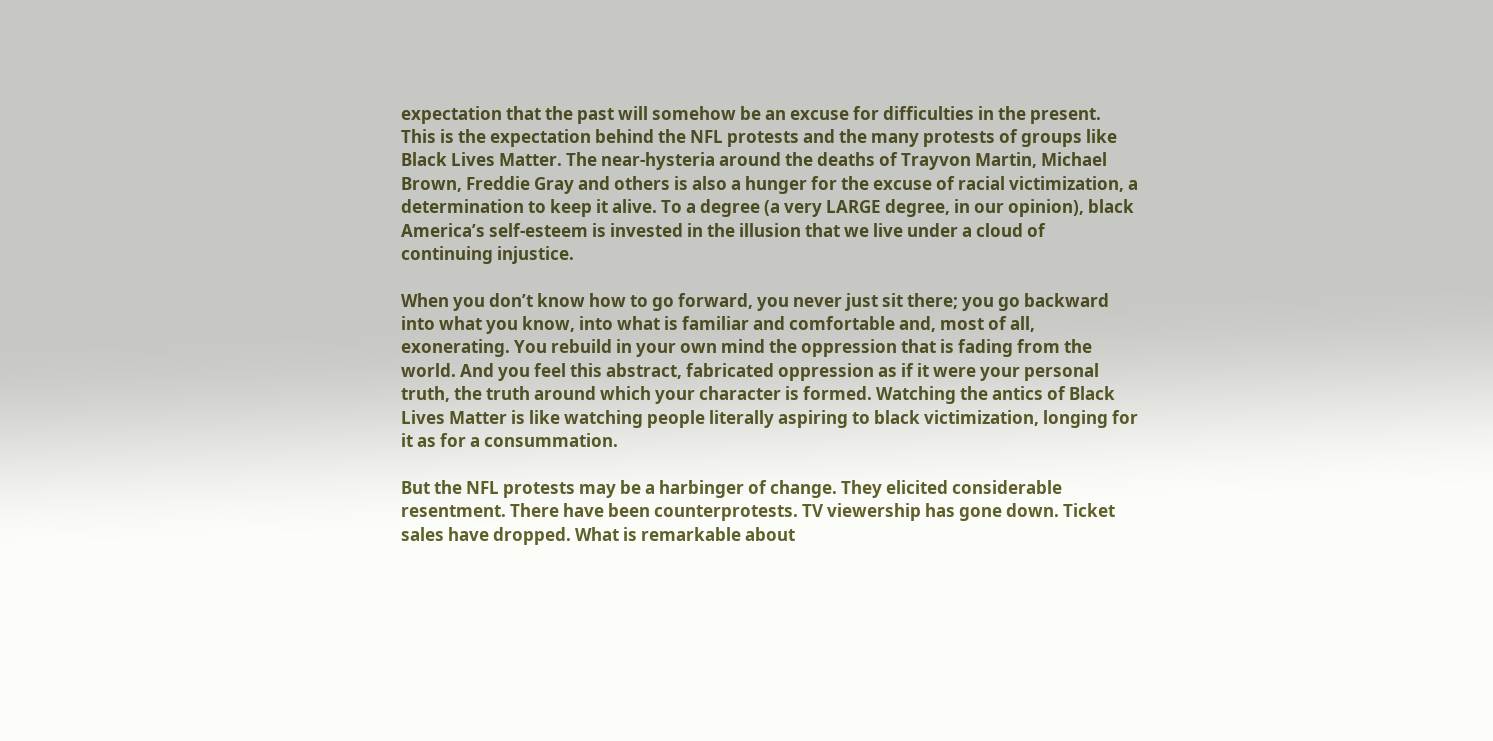expectation that the past will somehow be an excuse for difficulties in the present. This is the expectation behind the NFL protests and the many protests of groups like Black Lives Matter. The near-hysteria around the deaths of Trayvon Martin, Michael Brown, Freddie Gray and others is also a hunger for the excuse of racial victimization, a determination to keep it alive. To a degree (a very LARGE degree, in our opinion), black America’s self-esteem is invested in the illusion that we live under a cloud of continuing injustice.

When you don’t know how to go forward, you never just sit there; you go backward into what you know, into what is familiar and comfortable and, most of all, exonerating. You rebuild in your own mind the oppression that is fading from the world. And you feel this abstract, fabricated oppression as if it were your personal truth, the truth around which your character is formed. Watching the antics of Black Lives Matter is like watching people literally aspiring to black victimization, longing for it as for a consummation.

But the NFL protests may be a harbinger of change. They elicited considerable resentment. There have been counterprotests. TV viewership has gone down. Ticket sales have dropped. What is remarkable about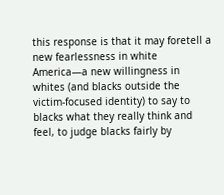this response is that it may foretell a new fearlessness in white America—a new willingness in whites (and blacks outside the victim-focused identity) to say to blacks what they really think and feel, to judge blacks fairly by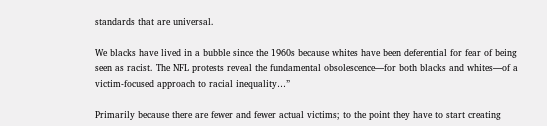standards that are universal.

We blacks have lived in a bubble since the 1960s because whites have been deferential for fear of being seen as racist. The NFL protests reveal the fundamental obsolescence—for both blacks and whites—of a victim-focused approach to racial inequality…”

Primarily because there are fewer and fewer actual victims; to the point they have to start creating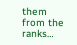them from the ranks…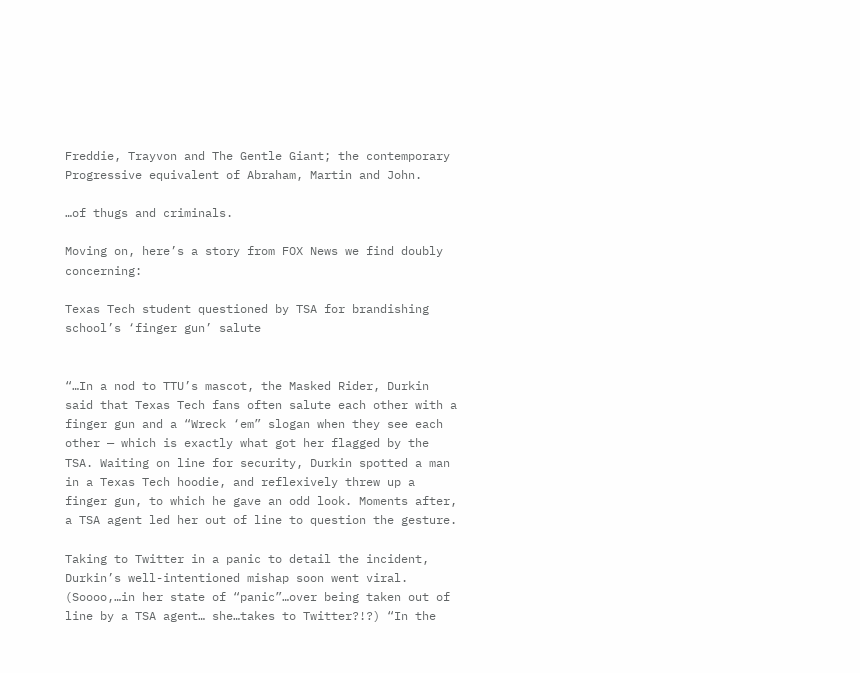Freddie, Trayvon and The Gentle Giant; the contemporary Progressive equivalent of Abraham, Martin and John.

…of thugs and criminals.

Moving on, here’s a story from FOX News we find doubly concerning:

Texas Tech student questioned by TSA for brandishing school’s ‘finger gun’ salute


“…In a nod to TTU’s mascot, the Masked Rider, Durkin said that Texas Tech fans often salute each other with a finger gun and a “Wreck ‘em” slogan when they see each other — which is exactly what got her flagged by the TSA. Waiting on line for security, Durkin spotted a man in a Texas Tech hoodie, and reflexively threw up a finger gun, to which he gave an odd look. Moments after, a TSA agent led her out of line to question the gesture.

Taking to Twitter in a panic to detail the incident, Durkin’s well-intentioned mishap soon went viral. (Soooo,…in her state of “panic”…over being taken out of line by a TSA agent… she…takes to Twitter?!?) “In the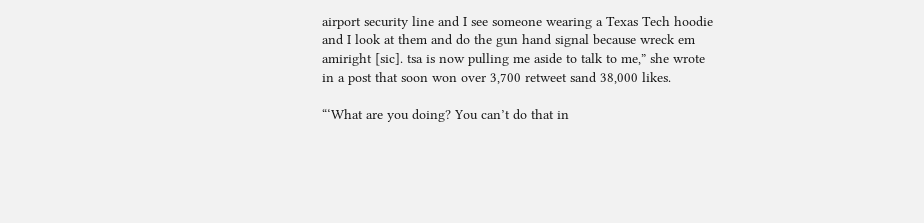airport security line and I see someone wearing a Texas Tech hoodie and I look at them and do the gun hand signal because wreck em amiright [sic]. tsa is now pulling me aside to talk to me,” she wrote in a post that soon won over 3,700 retweet sand 38,000 likes.

“‘What are you doing? You can’t do that in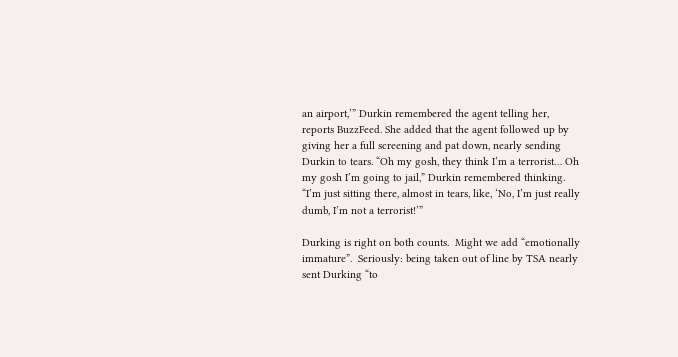an airport,’” Durkin remembered the agent telling her, reports BuzzFeed. She added that the agent followed up by giving her a full screening and pat down, nearly sending Durkin to tears. “Oh my gosh, they think I’m a terrorist… Oh my gosh I’m going to jail,” Durkin remembered thinking. “I’m just sitting there, almost in tears, like, ‘No, I’m just really dumb, I’m not a terrorist!’”

Durking is right on both counts.  Might we add “emotionally immature”.  Seriously: being taken out of line by TSA nearly sent Durking “to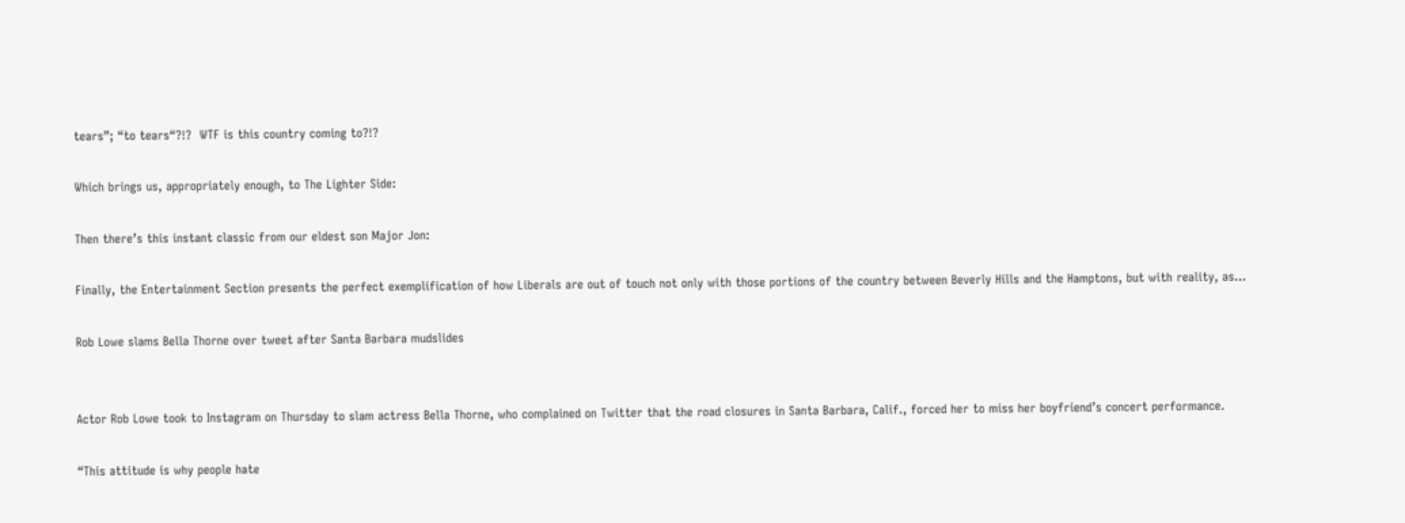tears”; “to tears“?!?  WTF is this country coming to?!?

Which brings us, appropriately enough, to The Lighter Side:

Then there’s this instant classic from our eldest son Major Jon:

Finally, the Entertainment Section presents the perfect exemplification of how Liberals are out of touch not only with those portions of the country between Beverly Hills and the Hamptons, but with reality, as…

Rob Lowe slams Bella Thorne over tweet after Santa Barbara mudslides


Actor Rob Lowe took to Instagram on Thursday to slam actress Bella Thorne, who complained on Twitter that the road closures in Santa Barbara, Calif., forced her to miss her boyfriend’s concert performance.

“This attitude is why people hate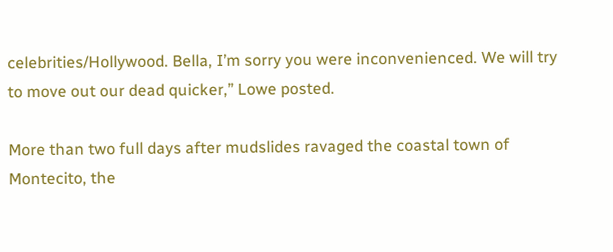celebrities/Hollywood. Bella, I’m sorry you were inconvenienced. We will try to move out our dead quicker,” Lowe posted.

More than two full days after mudslides ravaged the coastal town of Montecito, the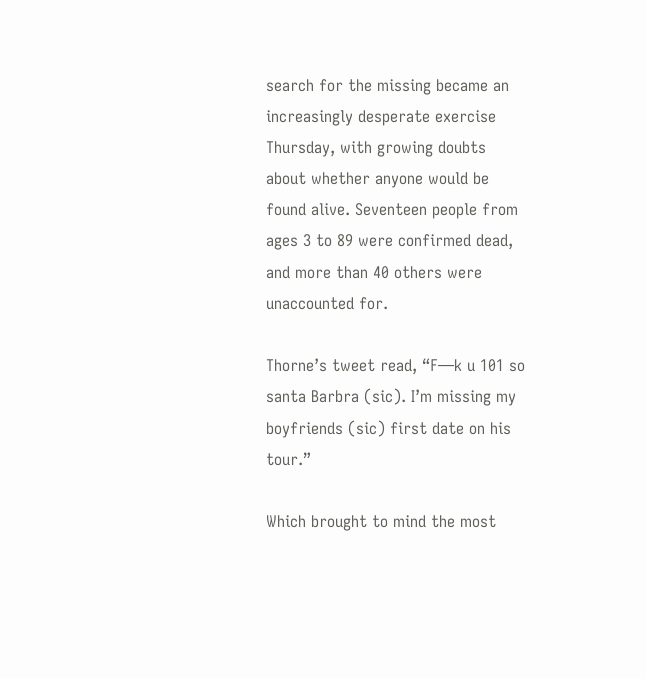search for the missing became an increasingly desperate exercise Thursday, with growing doubts about whether anyone would be found alive. Seventeen people from ages 3 to 89 were confirmed dead, and more than 40 others were unaccounted for.

Thorne’s tweet read, “F—k u 101 so santa Barbra (sic). I’m missing my boyfriends (sic) first date on his tour.”

Which brought to mind the most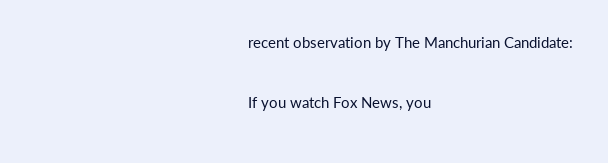recent observation by The Manchurian Candidate:

If you watch Fox News, you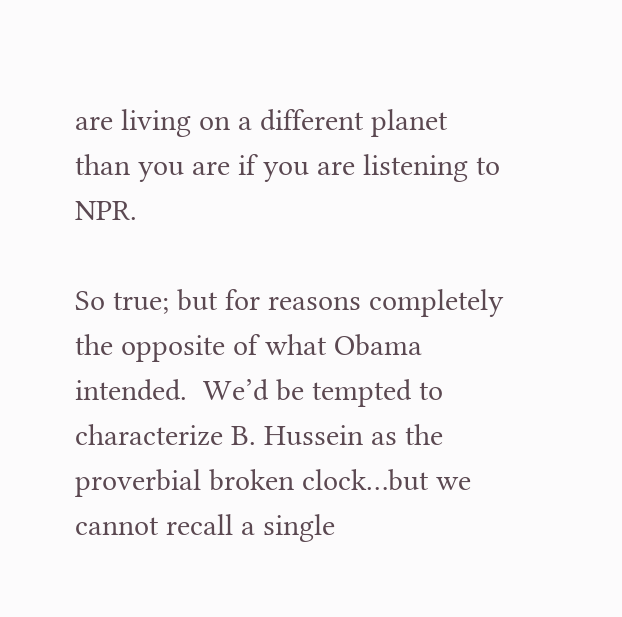are living on a different planet than you are if you are listening to NPR.

So true; but for reasons completely the opposite of what Obama intended.  We’d be tempted to characterize B. Hussein as the proverbial broken clock…but we cannot recall a single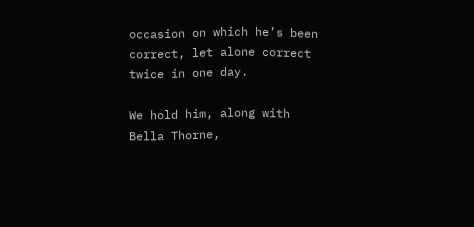occasion on which he’s been correct, let alone correct twice in one day.

We hold him, along with Bella Thorne,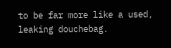to be far more like a used, leaking douchebag.